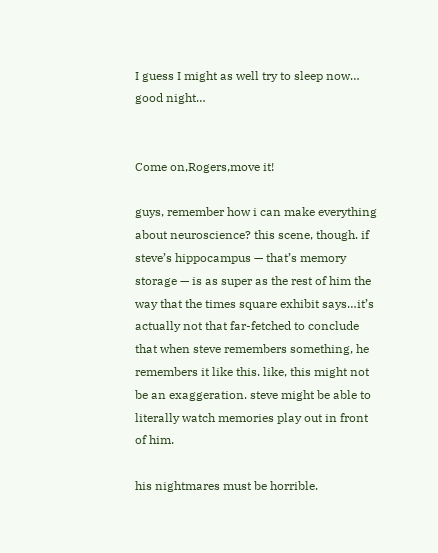I guess I might as well try to sleep now… good night…


Come on,Rogers,move it!

guys, remember how i can make everything about neuroscience? this scene, though. if steve’s hippocampus — that’s memory storage — is as super as the rest of him the way that the times square exhibit says…it’s actually not that far-fetched to conclude that when steve remembers something, he remembers it like this. like, this might not be an exaggeration. steve might be able to literally watch memories play out in front of him.

his nightmares must be horrible.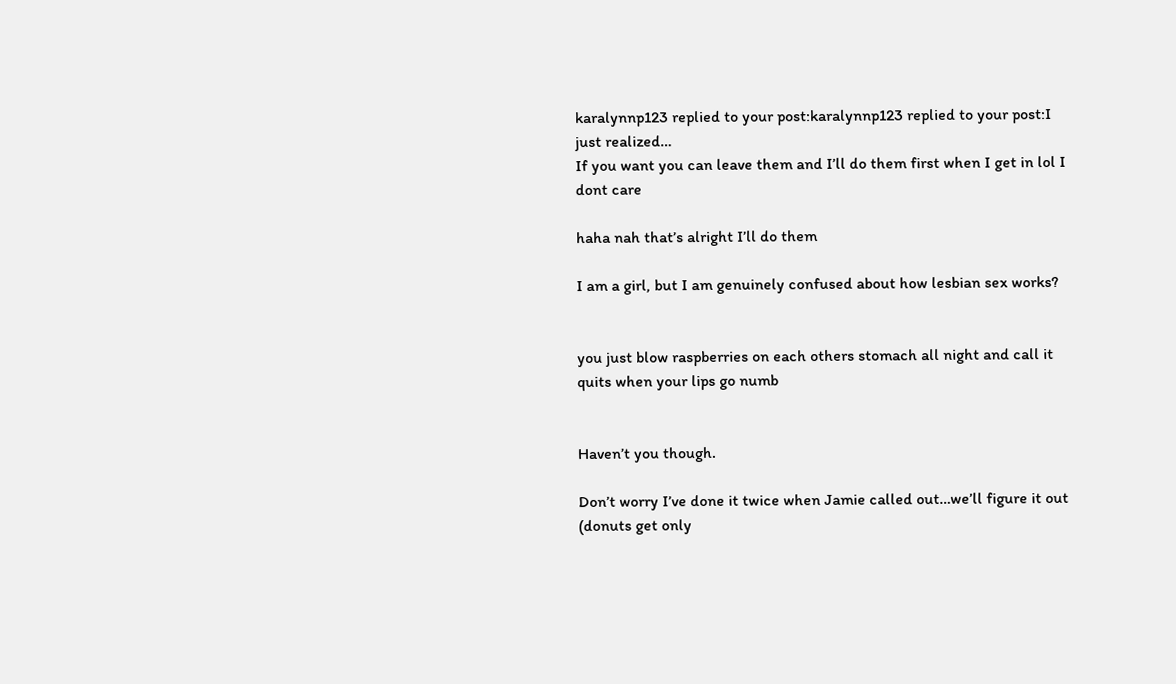karalynnp123 replied to your post:karalynnp123 replied to your post:I just realized…
If you want you can leave them and I’ll do them first when I get in lol I dont care

haha nah that’s alright I’ll do them

I am a girl, but I am genuinely confused about how lesbian sex works?


you just blow raspberries on each others stomach all night and call it quits when your lips go numb


Haven’t you though.

Don’t worry I’ve done it twice when Jamie called out…we’ll figure it out (donuts get only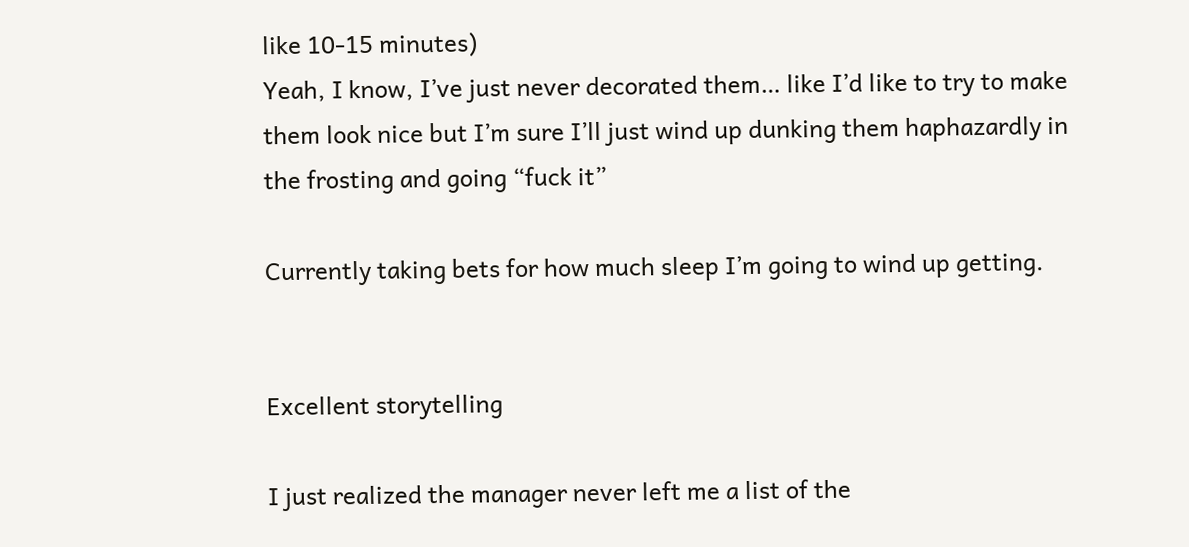like 10-15 minutes)
Yeah, I know, I’ve just never decorated them… like I’d like to try to make them look nice but I’m sure I’ll just wind up dunking them haphazardly in the frosting and going “fuck it”

Currently taking bets for how much sleep I’m going to wind up getting.


Excellent storytelling

I just realized the manager never left me a list of the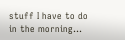stuff I have to do in the morning…